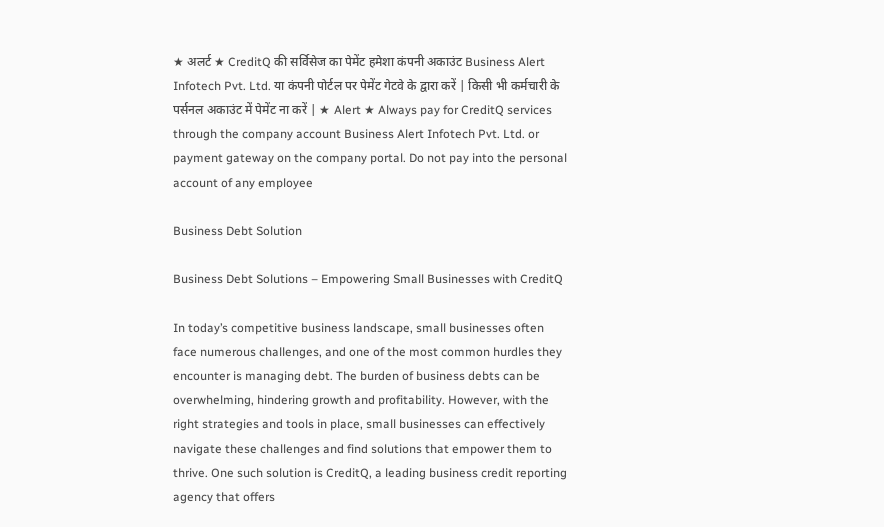★ अलर्ट ★ CreditQ की सर्विसेज का पेमेंट हमेशा कंपनी अकाउंट Business Alert Infotech Pvt. Ltd. या कंपनी पोर्टल पर पेमेंट गेटवे के द्वारा करें | किसी भी कर्मचारी के पर्सनल अकाउंट में पेमेंट ना करें | ★ Alert ★ Always pay for CreditQ services through the company account Business Alert Infotech Pvt. Ltd. or payment gateway on the company portal. Do not pay into the personal account of any employee

Business Debt Solution

Business Debt Solutions – Empowering Small Businesses with CreditQ

In today’s competitive business landscape, small businesses often face numerous challenges, and one of the most common hurdles they encounter is managing debt. The burden of business debts can be overwhelming, hindering growth and profitability. However, with the right strategies and tools in place, small businesses can effectively navigate these challenges and find solutions that empower them to thrive. One such solution is CreditQ, a leading business credit reporting agency that offers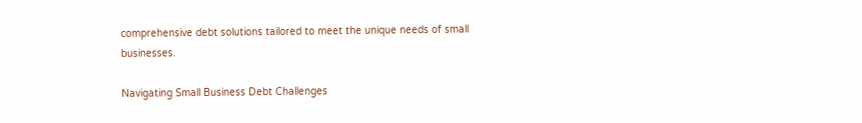comprehensive debt solutions tailored to meet the unique needs of small businesses.

Navigating Small Business Debt Challenges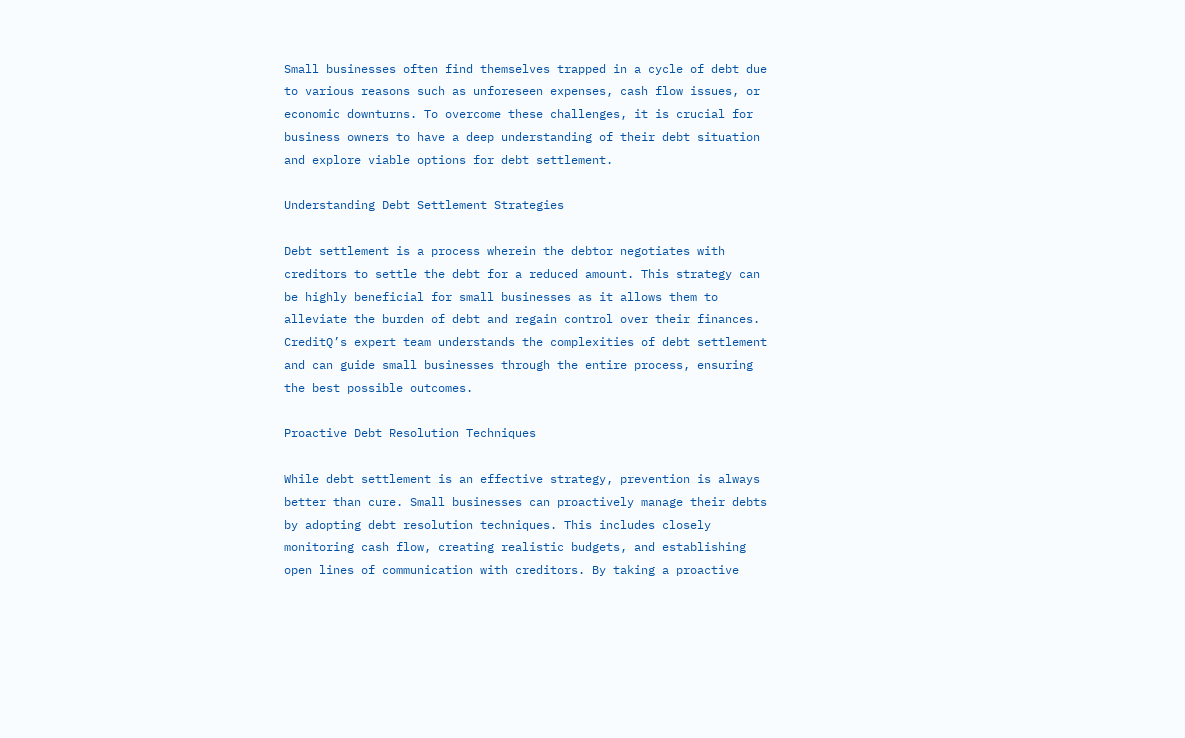Small businesses often find themselves trapped in a cycle of debt due to various reasons such as unforeseen expenses, cash flow issues, or economic downturns. To overcome these challenges, it is crucial for business owners to have a deep understanding of their debt situation and explore viable options for debt settlement.

Understanding Debt Settlement Strategies

Debt settlement is a process wherein the debtor negotiates with creditors to settle the debt for a reduced amount. This strategy can be highly beneficial for small businesses as it allows them to alleviate the burden of debt and regain control over their finances. CreditQ’s expert team understands the complexities of debt settlement and can guide small businesses through the entire process, ensuring the best possible outcomes.

Proactive Debt Resolution Techniques

While debt settlement is an effective strategy, prevention is always better than cure. Small businesses can proactively manage their debts by adopting debt resolution techniques. This includes closely monitoring cash flow, creating realistic budgets, and establishing open lines of communication with creditors. By taking a proactive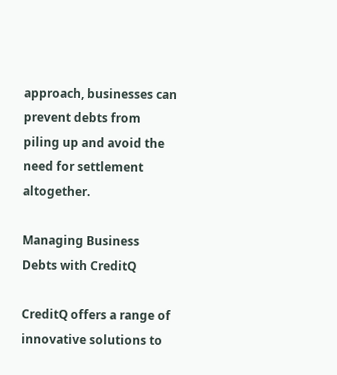approach, businesses can prevent debts from piling up and avoid the need for settlement altogether.

Managing Business Debts with CreditQ

CreditQ offers a range of innovative solutions to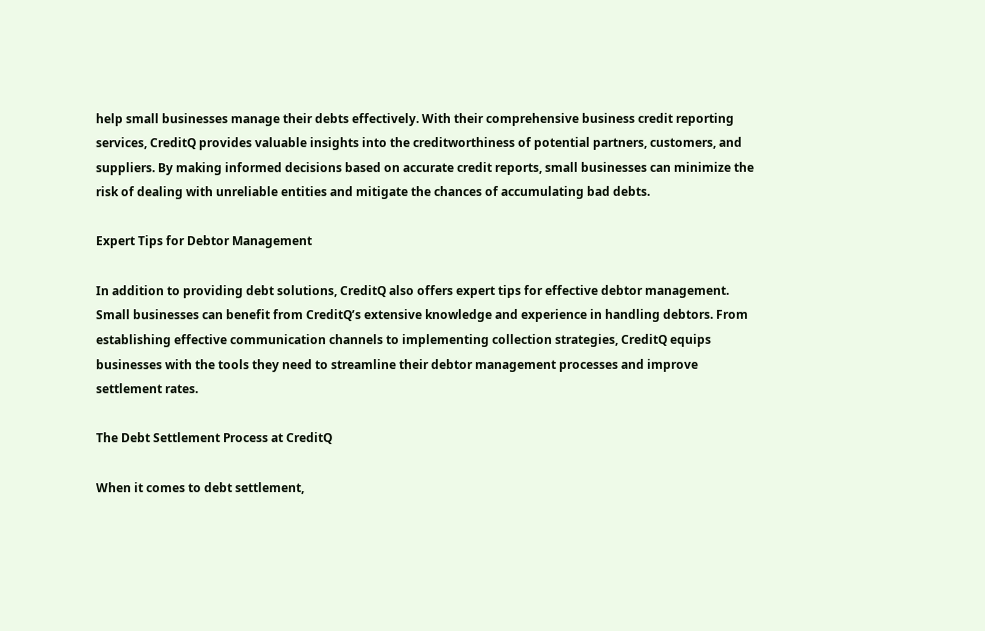help small businesses manage their debts effectively. With their comprehensive business credit reporting services, CreditQ provides valuable insights into the creditworthiness of potential partners, customers, and suppliers. By making informed decisions based on accurate credit reports, small businesses can minimize the risk of dealing with unreliable entities and mitigate the chances of accumulating bad debts.

Expert Tips for Debtor Management

In addition to providing debt solutions, CreditQ also offers expert tips for effective debtor management. Small businesses can benefit from CreditQ’s extensive knowledge and experience in handling debtors. From establishing effective communication channels to implementing collection strategies, CreditQ equips businesses with the tools they need to streamline their debtor management processes and improve settlement rates.

The Debt Settlement Process at CreditQ

When it comes to debt settlement,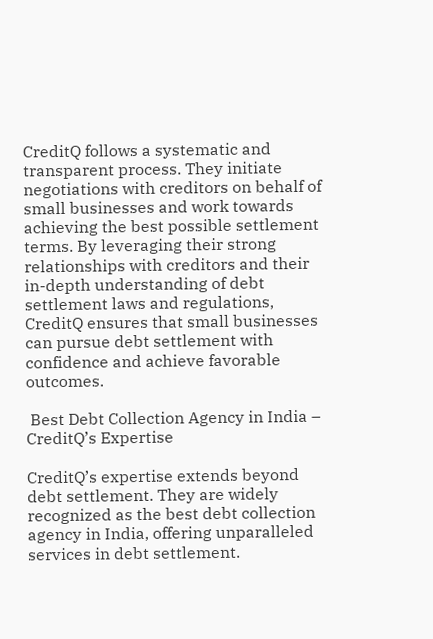CreditQ follows a systematic and transparent process. They initiate negotiations with creditors on behalf of small businesses and work towards achieving the best possible settlement terms. By leveraging their strong relationships with creditors and their in-depth understanding of debt settlement laws and regulations, CreditQ ensures that small businesses can pursue debt settlement with confidence and achieve favorable outcomes.

 Best Debt Collection Agency in India – CreditQ’s Expertise

CreditQ’s expertise extends beyond debt settlement. They are widely recognized as the best debt collection agency in India, offering unparalleled services in debt settlement.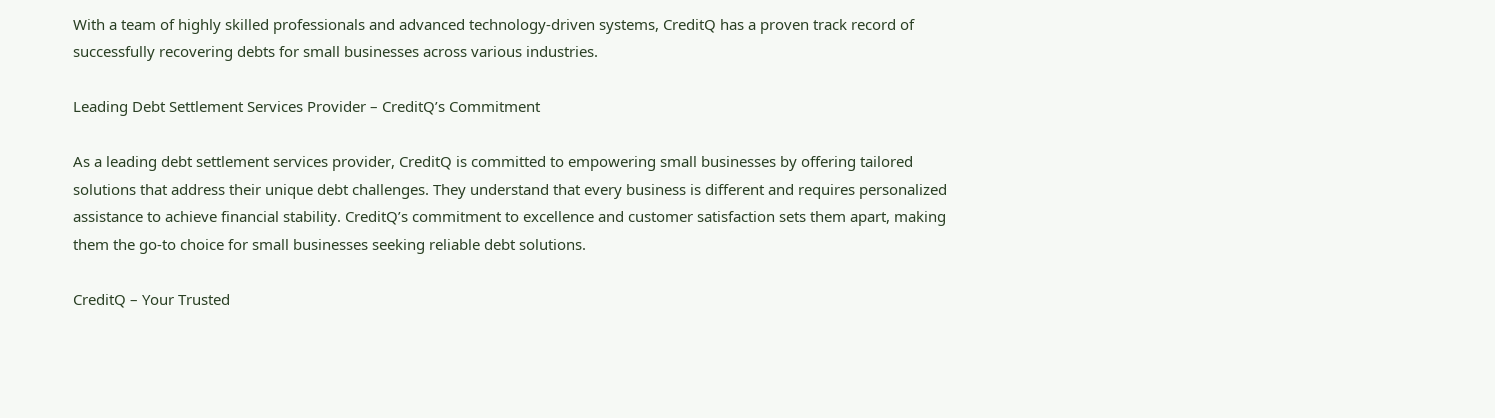With a team of highly skilled professionals and advanced technology-driven systems, CreditQ has a proven track record of successfully recovering debts for small businesses across various industries.

Leading Debt Settlement Services Provider – CreditQ’s Commitment

As a leading debt settlement services provider, CreditQ is committed to empowering small businesses by offering tailored solutions that address their unique debt challenges. They understand that every business is different and requires personalized assistance to achieve financial stability. CreditQ’s commitment to excellence and customer satisfaction sets them apart, making them the go-to choice for small businesses seeking reliable debt solutions.

CreditQ – Your Trusted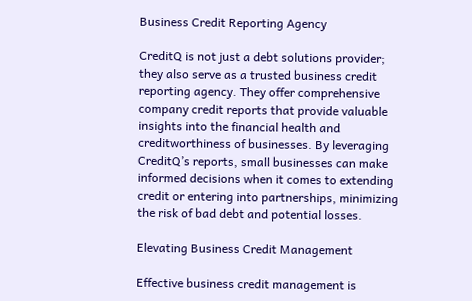Business Credit Reporting Agency

CreditQ is not just a debt solutions provider; they also serve as a trusted business credit reporting agency. They offer comprehensive company credit reports that provide valuable insights into the financial health and creditworthiness of businesses. By leveraging CreditQ’s reports, small businesses can make informed decisions when it comes to extending credit or entering into partnerships, minimizing the risk of bad debt and potential losses.

Elevating Business Credit Management

Effective business credit management is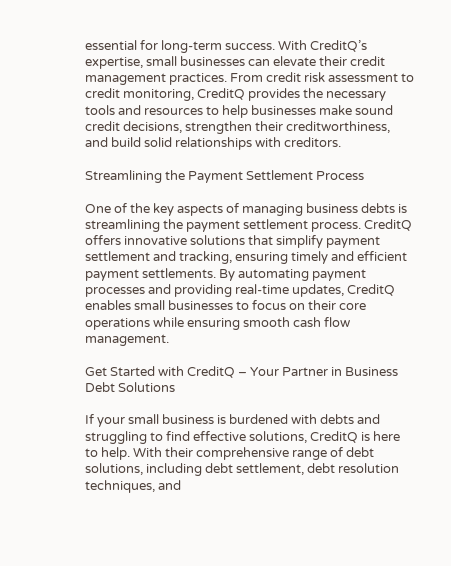essential for long-term success. With CreditQ’s expertise, small businesses can elevate their credit management practices. From credit risk assessment to credit monitoring, CreditQ provides the necessary tools and resources to help businesses make sound credit decisions, strengthen their creditworthiness, and build solid relationships with creditors.

Streamlining the Payment Settlement Process

One of the key aspects of managing business debts is streamlining the payment settlement process. CreditQ offers innovative solutions that simplify payment settlement and tracking, ensuring timely and efficient payment settlements. By automating payment processes and providing real-time updates, CreditQ enables small businesses to focus on their core operations while ensuring smooth cash flow management.

Get Started with CreditQ – Your Partner in Business Debt Solutions

If your small business is burdened with debts and struggling to find effective solutions, CreditQ is here to help. With their comprehensive range of debt solutions, including debt settlement, debt resolution techniques, and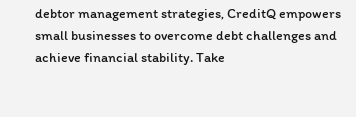debtor management strategies, CreditQ empowers small businesses to overcome debt challenges and achieve financial stability. Take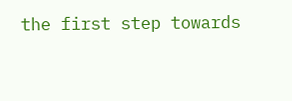the first step towards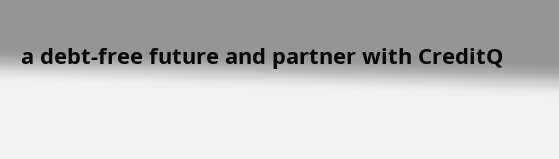a debt-free future and partner with CreditQ